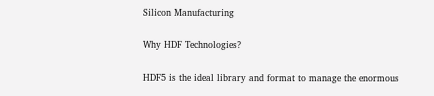Silicon Manufacturing

Why HDF Technologies?

HDF5 is the ideal library and format to manage the enormous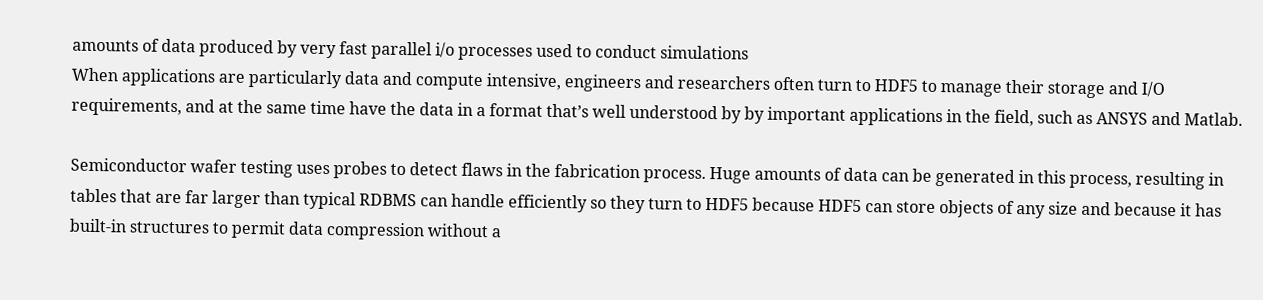amounts of data produced by very fast parallel i/o processes used to conduct simulations
When applications are particularly data and compute intensive, engineers and researchers often turn to HDF5 to manage their storage and I/O requirements, and at the same time have the data in a format that’s well understood by by important applications in the field, such as ANSYS and Matlab.

Semiconductor wafer testing uses probes to detect flaws in the fabrication process. Huge amounts of data can be generated in this process, resulting in tables that are far larger than typical RDBMS can handle efficiently so they turn to HDF5 because HDF5 can store objects of any size and because it has built-in structures to permit data compression without a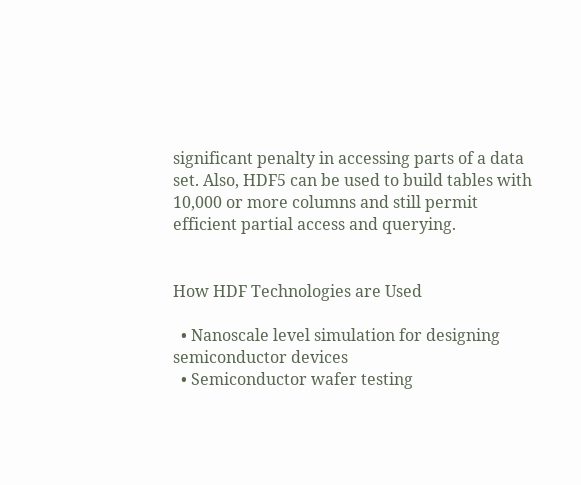significant penalty in accessing parts of a data set. Also, HDF5 can be used to build tables with 10,000 or more columns and still permit efficient partial access and querying.


How HDF Technologies are Used

  • Nanoscale level simulation for designing semiconductor devices
  • Semiconductor wafer testing